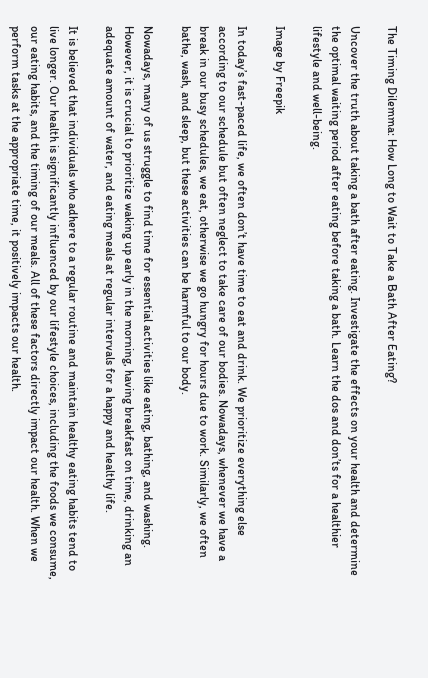The Timing Dilemma: How Long to Wait to Take a Bath After Eating?

Uncover the truth about taking a bath after eating. Investigate the effects on your health and determine the optimal waiting period after eating before taking a bath. Learn the dos and don’ts for a healthier lifestyle and well-being.

Image by Freepik

In today’s fast-paced life, we often don’t have time to eat and drink. We prioritize everything else according to our schedule but often neglect to take care of our bodies. Nowadays, whenever we have a break in our busy schedules, we eat, otherwise we go hungry for hours due to work. Similarly, we often bathe, wash, and sleep, but these activities can be harmful to our body.

Nowadays, many of us struggle to find time for essential activities like eating, bathing, and washing. However, it is crucial to prioritize waking up early in the morning, having breakfast on time, drinking an adequate amount of water, and eating meals at regular intervals for a happy and healthy life.

It is believed that individuals who adhere to a regular routine and maintain healthy eating habits tend to live longer. Our health is significantly influenced by our lifestyle choices, including the foods we consume, our eating habits, and the timing of our meals. All of these factors directly impact our health. When we perform tasks at the appropriate time, it positively impacts our health.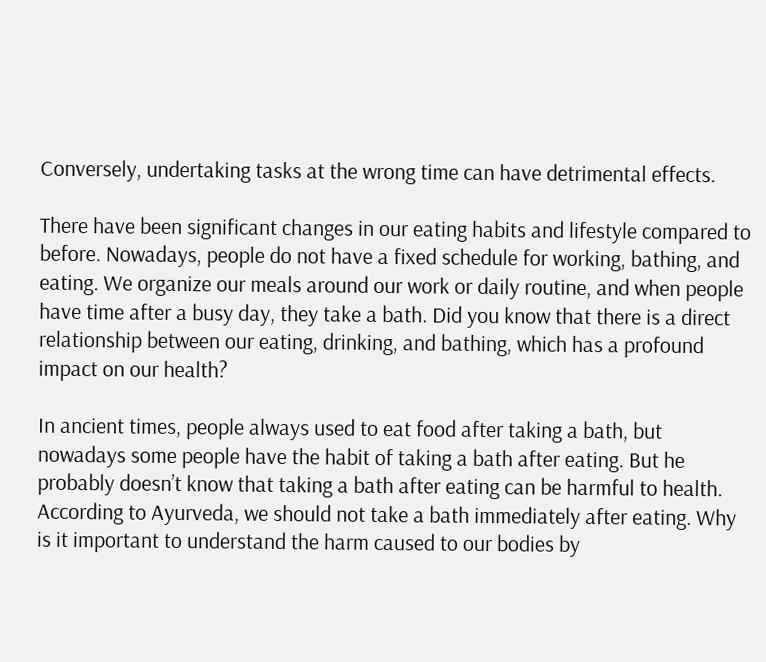Conversely, undertaking tasks at the wrong time can have detrimental effects.

There have been significant changes in our eating habits and lifestyle compared to before. Nowadays, people do not have a fixed schedule for working, bathing, and eating. We organize our meals around our work or daily routine, and when people have time after a busy day, they take a bath. Did you know that there is a direct relationship between our eating, drinking, and bathing, which has a profound impact on our health?

In ancient times, people always used to eat food after taking a bath, but nowadays some people have the habit of taking a bath after eating. But he probably doesn’t know that taking a bath after eating can be harmful to health. According to Ayurveda, we should not take a bath immediately after eating. Why is it important to understand the harm caused to our bodies by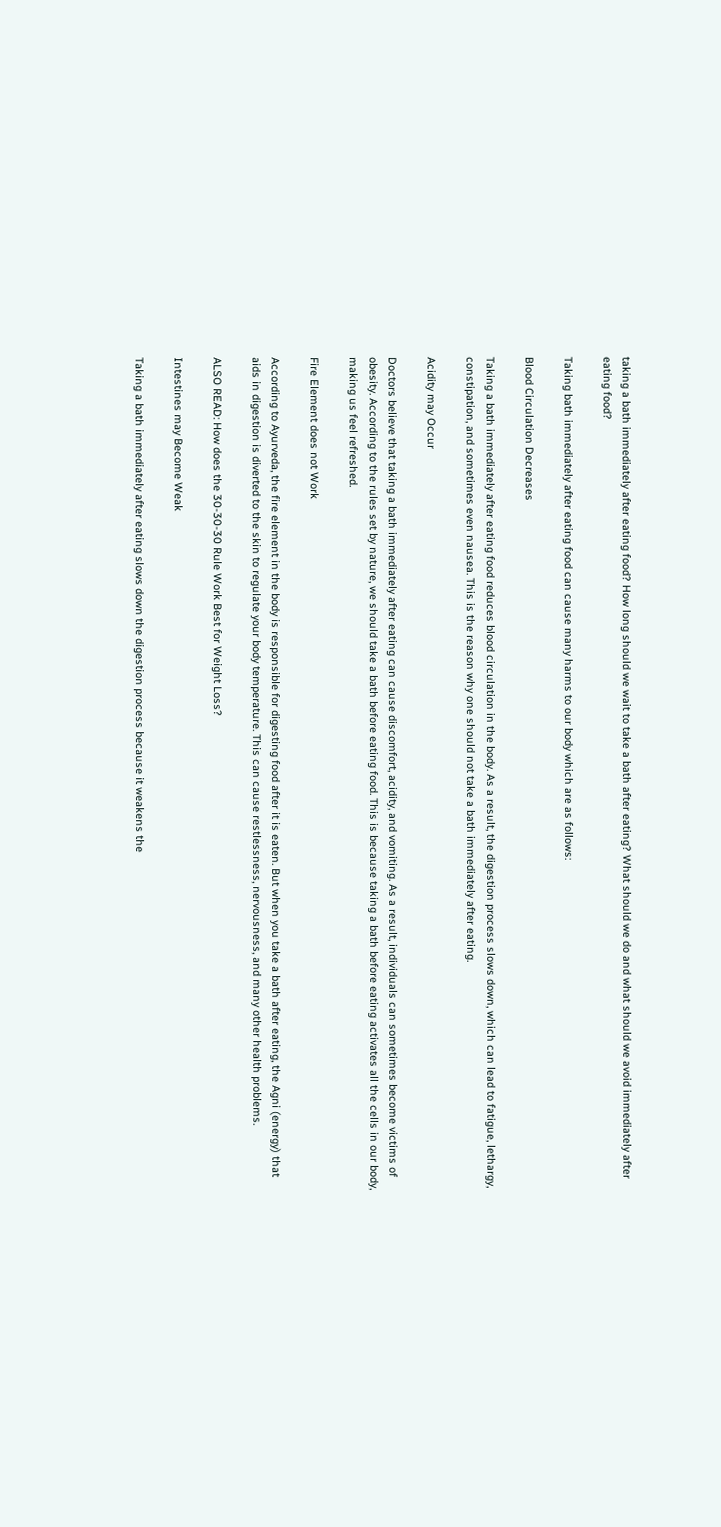taking a bath immediately after eating food? How long should we wait to take a bath after eating? What should we do and what should we avoid immediately after eating food?

Taking bath immediately after eating food can cause many harms to our body which are as follows:

Blood Circulation Decreases

Taking a bath immediately after eating food reduces blood circulation in the body. As a result, the digestion process slows down, which can lead to fatigue, lethargy, constipation, and sometimes even nausea. This is the reason why one should not take a bath immediately after eating.

Acidity may Occur

Doctors believe that taking a bath immediately after eating can cause discomfort, acidity, and vomiting. As a result, individuals can sometimes become victims of obesity. According to the rules set by nature, we should take a bath before eating food. This is because taking a bath before eating activates all the cells in our body, making us feel refreshed.

Fire Element does not Work

According to Ayurveda, the fire element in the body is responsible for digesting food after it is eaten. But when you take a bath after eating, the Agni (energy) that aids in digestion is diverted to the skin to regulate your body temperature. This can cause restlessness, nervousness, and many other health problems.

ALSO READ: How does the 30-30-30 Rule Work Best for Weight Loss?

Intestines may Become Weak

Taking a bath immediately after eating slows down the digestion process because it weakens the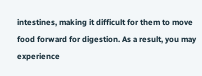intestines, making it difficult for them to move food forward for digestion. As a result, you may experience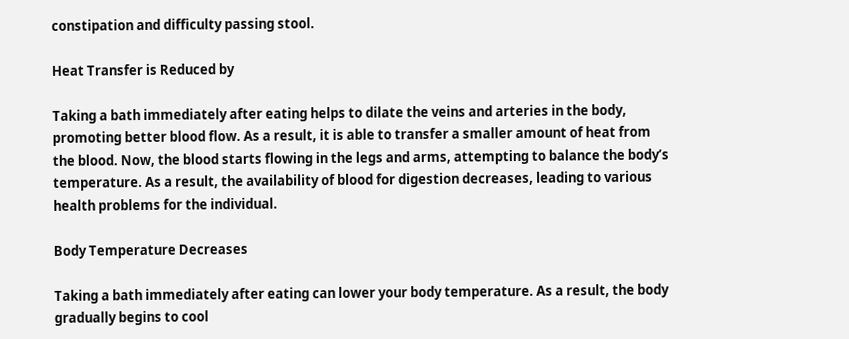constipation and difficulty passing stool.

Heat Transfer is Reduced by

Taking a bath immediately after eating helps to dilate the veins and arteries in the body, promoting better blood flow. As a result, it is able to transfer a smaller amount of heat from the blood. Now, the blood starts flowing in the legs and arms, attempting to balance the body’s temperature. As a result, the availability of blood for digestion decreases, leading to various health problems for the individual.

Body Temperature Decreases

Taking a bath immediately after eating can lower your body temperature. As a result, the body gradually begins to cool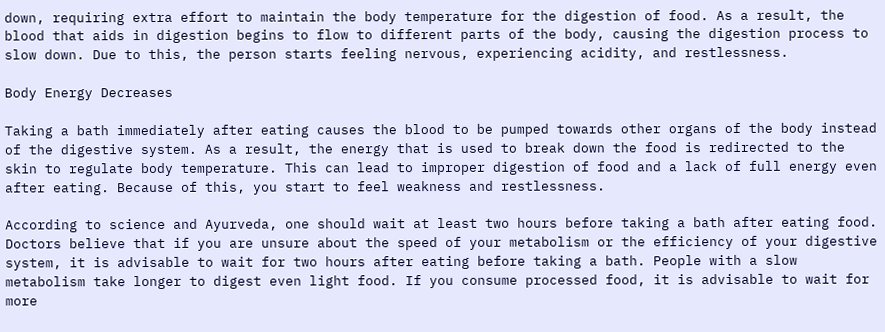down, requiring extra effort to maintain the body temperature for the digestion of food. As a result, the blood that aids in digestion begins to flow to different parts of the body, causing the digestion process to slow down. Due to this, the person starts feeling nervous, experiencing acidity, and restlessness.

Body Energy Decreases

Taking a bath immediately after eating causes the blood to be pumped towards other organs of the body instead of the digestive system. As a result, the energy that is used to break down the food is redirected to the skin to regulate body temperature. This can lead to improper digestion of food and a lack of full energy even after eating. Because of this, you start to feel weakness and restlessness.

According to science and Ayurveda, one should wait at least two hours before taking a bath after eating food. Doctors believe that if you are unsure about the speed of your metabolism or the efficiency of your digestive system, it is advisable to wait for two hours after eating before taking a bath. People with a slow metabolism take longer to digest even light food. If you consume processed food, it is advisable to wait for more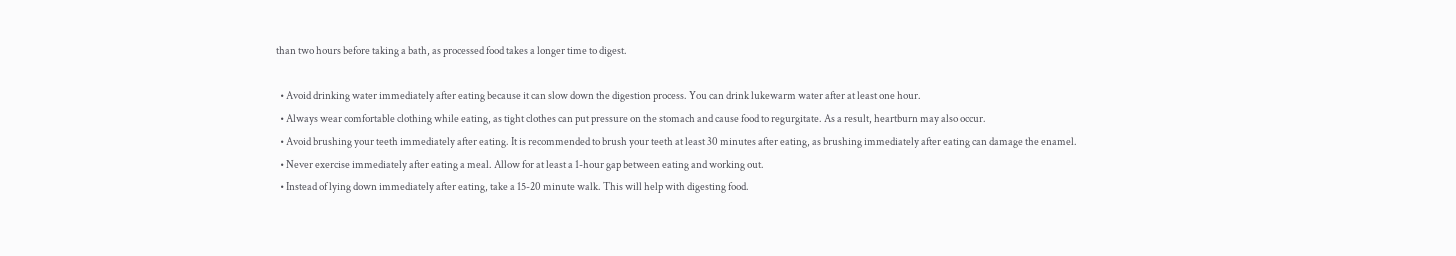than two hours before taking a bath, as processed food takes a longer time to digest.

  • Avoid drinking water immediately after eating because it can slow down the digestion process. You can drink lukewarm water after at least one hour.
  • Always wear comfortable clothing while eating, as tight clothes can put pressure on the stomach and cause food to regurgitate. As a result, heartburn may also occur.
  • Avoid brushing your teeth immediately after eating. It is recommended to brush your teeth at least 30 minutes after eating, as brushing immediately after eating can damage the enamel.
  • Never exercise immediately after eating a meal. Allow for at least a 1-hour gap between eating and working out.
  • Instead of lying down immediately after eating, take a 15-20 minute walk. This will help with digesting food.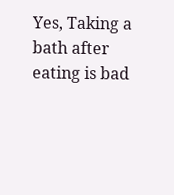Yes, Taking a bath after eating is bad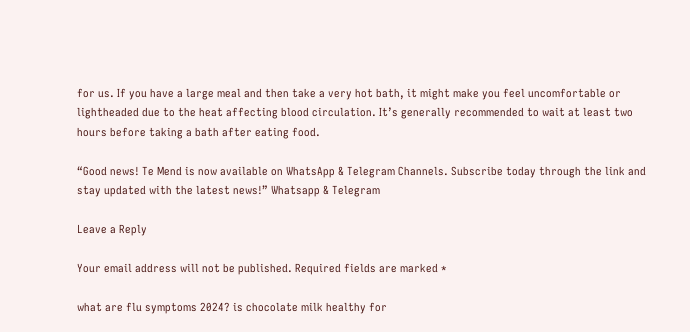for us. If you have a large meal and then take a very hot bath, it might make you feel uncomfortable or lightheaded due to the heat affecting blood circulation. It’s generally recommended to wait at least two hours before taking a bath after eating food.

“Good news! Te Mend is now available on WhatsApp & Telegram Channels. Subscribe today through the link and stay updated with the latest news!” Whatsapp & Telegram

Leave a Reply

Your email address will not be published. Required fields are marked *

what are flu symptoms 2024? is chocolate milk healthy for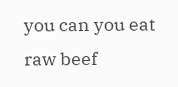you can you eat raw beef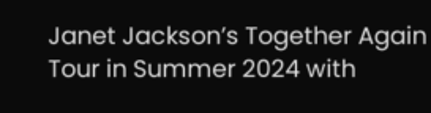Janet Jackson’s Together Again Tour in Summer 2024 with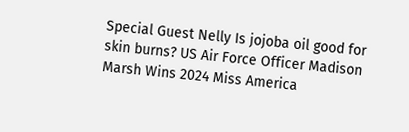Special Guest Nelly Is jojoba oil good for skin burns? US Air Force Officer Madison Marsh Wins 2024 Miss America